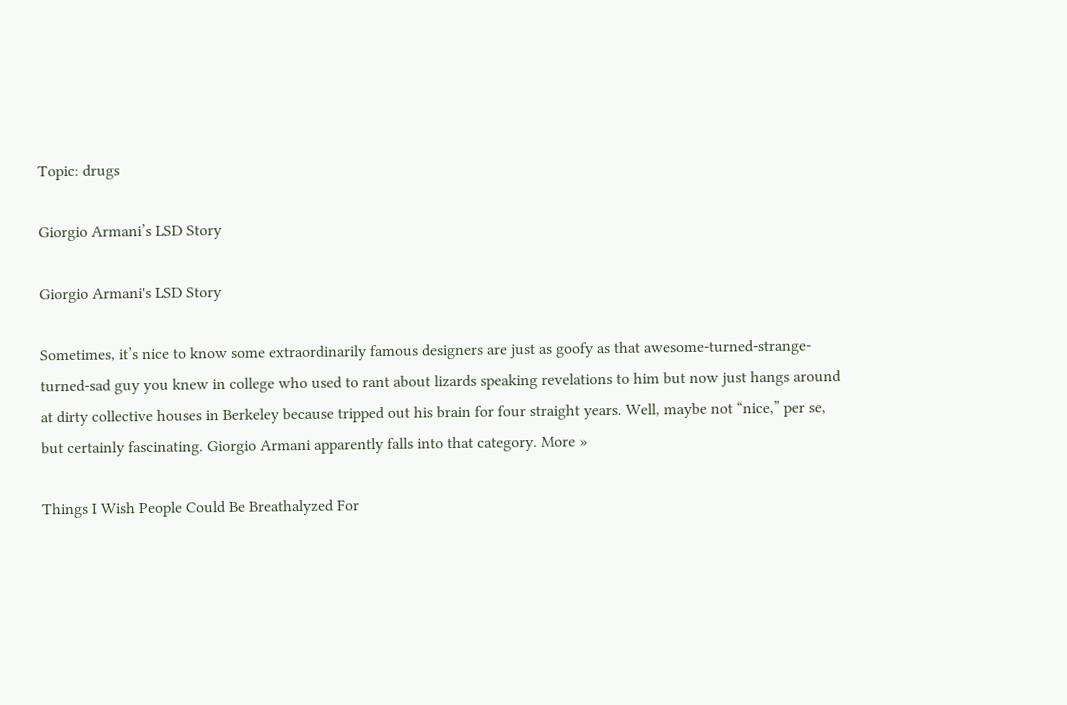Topic: drugs

Giorgio Armani’s LSD Story

Giorgio Armani's LSD Story

Sometimes, it’s nice to know some extraordinarily famous designers are just as goofy as that awesome-turned-strange-turned-sad guy you knew in college who used to rant about lizards speaking revelations to him but now just hangs around at dirty collective houses in Berkeley because tripped out his brain for four straight years. Well, maybe not “nice,” per se, but certainly fascinating. Giorgio Armani apparently falls into that category. More »

Things I Wish People Could Be Breathalyzed For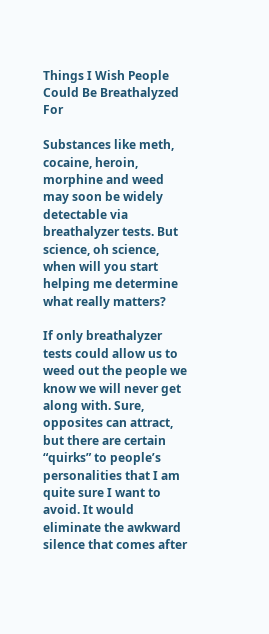Things I Wish People Could Be Breathalyzed For

Substances like meth, cocaine, heroin, morphine and weed may soon be widely detectable via breathalyzer tests. But science, oh science, when will you start helping me determine what really matters?

If only breathalyzer tests could allow us to weed out the people we know we will never get along with. Sure, opposites can attract, but there are certain “quirks” to people’s personalities that I am quite sure I want to avoid. It would eliminate the awkward silence that comes after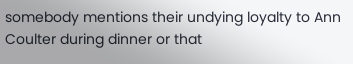somebody mentions their undying loyalty to Ann Coulter during dinner or that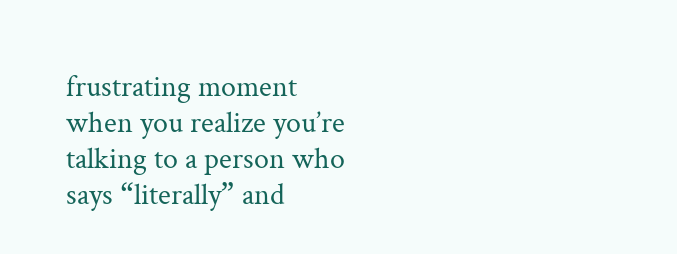frustrating moment when you realize you’re talking to a person who says “literally” and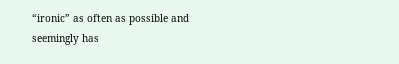“ironic” as often as possible and seemingly has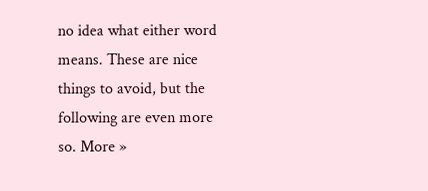no idea what either word means. These are nice things to avoid, but the following are even more so. More »